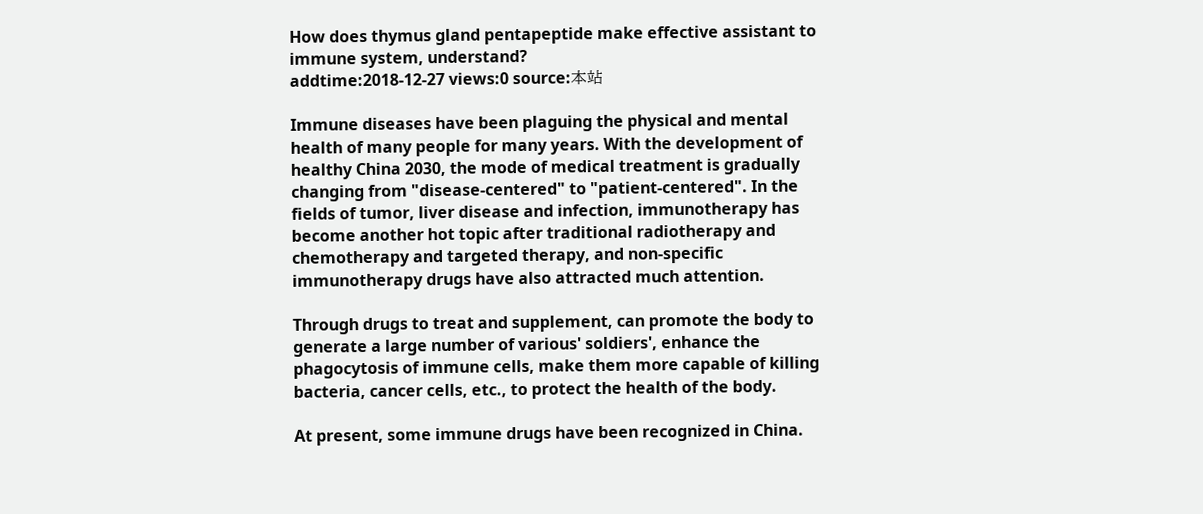How does thymus gland pentapeptide make effective assistant to immune system, understand?
addtime:2018-12-27 views:0 source:本站

Immune diseases have been plaguing the physical and mental health of many people for many years. With the development of healthy China 2030, the mode of medical treatment is gradually changing from "disease-centered" to "patient-centered". In the fields of tumor, liver disease and infection, immunotherapy has become another hot topic after traditional radiotherapy and chemotherapy and targeted therapy, and non-specific immunotherapy drugs have also attracted much attention.

Through drugs to treat and supplement, can promote the body to generate a large number of various' soldiers', enhance the phagocytosis of immune cells, make them more capable of killing bacteria, cancer cells, etc., to protect the health of the body.

At present, some immune drugs have been recognized in China.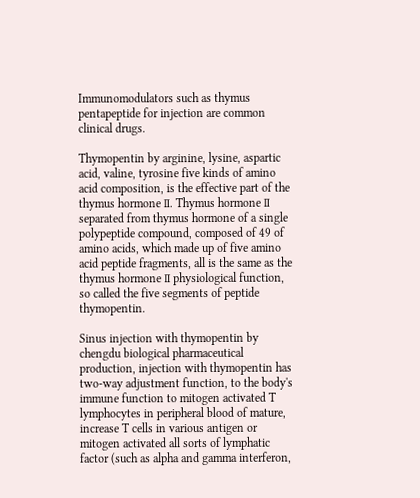Immunomodulators such as thymus pentapeptide for injection are common clinical drugs.

Thymopentin by arginine, lysine, aspartic acid, valine, tyrosine five kinds of amino acid composition, is the effective part of the thymus hormone Ⅱ. Thymus hormone Ⅱ separated from thymus hormone of a single polypeptide compound, composed of 49 of amino acids, which made up of five amino acid peptide fragments, all is the same as the thymus hormone Ⅱ physiological function, so called the five segments of peptide thymopentin.

Sinus injection with thymopentin by chengdu biological pharmaceutical production, injection with thymopentin has two-way adjustment function, to the body's immune function to mitogen activated T lymphocytes in peripheral blood of mature, increase T cells in various antigen or mitogen activated all sorts of lymphatic factor (such as alpha and gamma interferon,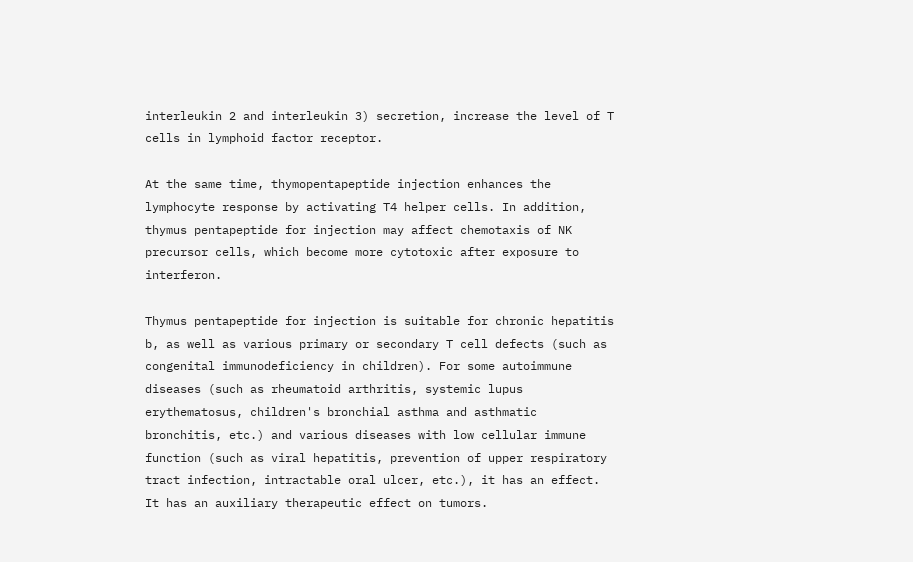interleukin 2 and interleukin 3) secretion, increase the level of T cells in lymphoid factor receptor.

At the same time, thymopentapeptide injection enhances the lymphocyte response by activating T4 helper cells. In addition, thymus pentapeptide for injection may affect chemotaxis of NK precursor cells, which become more cytotoxic after exposure to interferon.

Thymus pentapeptide for injection is suitable for chronic hepatitis b, as well as various primary or secondary T cell defects (such as congenital immunodeficiency in children). For some autoimmune diseases (such as rheumatoid arthritis, systemic lupus erythematosus, children's bronchial asthma and asthmatic bronchitis, etc.) and various diseases with low cellular immune function (such as viral hepatitis, prevention of upper respiratory tract infection, intractable oral ulcer, etc.), it has an effect. It has an auxiliary therapeutic effect on tumors.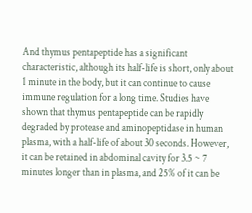And thymus pentapeptide has a significant characteristic, although its half-life is short, only about 1 minute in the body, but it can continue to cause immune regulation for a long time. Studies have shown that thymus pentapeptide can be rapidly degraded by protease and aminopeptidase in human plasma, with a half-life of about 30 seconds. However, it can be retained in abdominal cavity for 3.5 ~ 7 minutes longer than in plasma, and 25% of it can be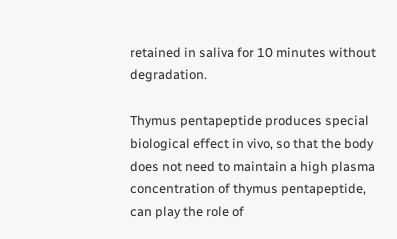retained in saliva for 10 minutes without degradation.

Thymus pentapeptide produces special biological effect in vivo, so that the body does not need to maintain a high plasma concentration of thymus pentapeptide, can play the role of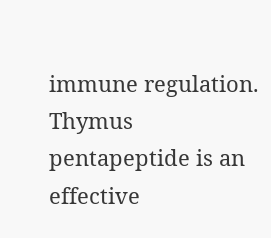immune regulation. Thymus pentapeptide is an effective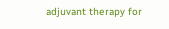adjuvant therapy for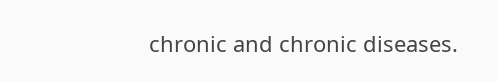chronic and chronic diseases.